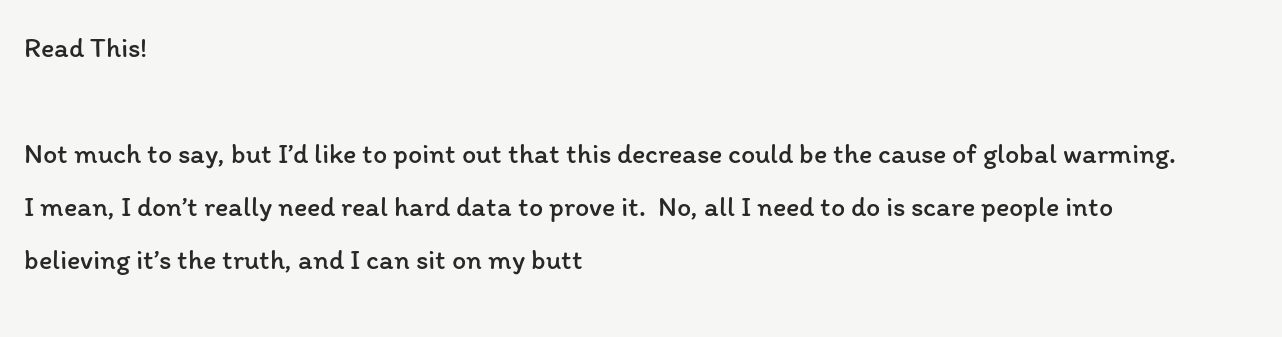Read This!

Not much to say, but I’d like to point out that this decrease could be the cause of global warming.  I mean, I don’t really need real hard data to prove it.  No, all I need to do is scare people into believing it’s the truth, and I can sit on my butt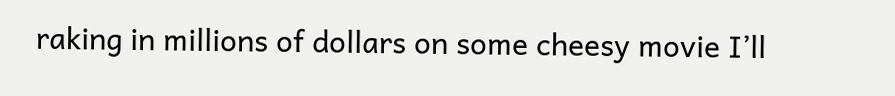raking in millions of dollars on some cheesy movie I’ll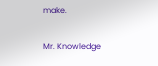make.

Mr. Knowledge